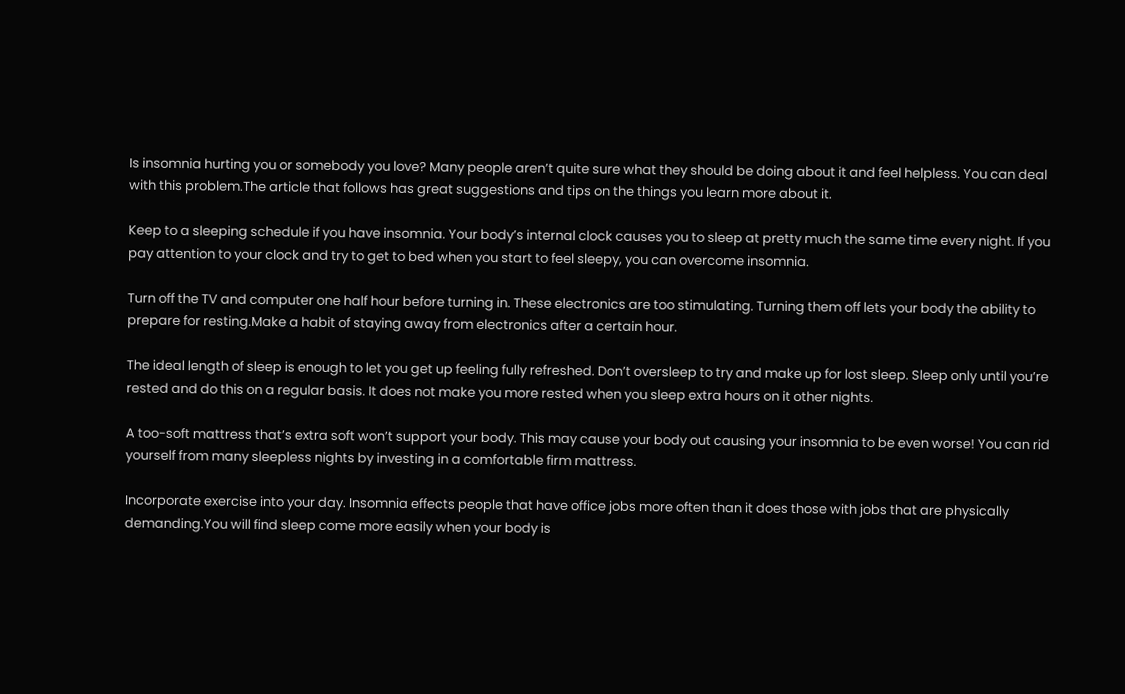Is insomnia hurting you or somebody you love? Many people aren’t quite sure what they should be doing about it and feel helpless. You can deal with this problem.The article that follows has great suggestions and tips on the things you learn more about it.

Keep to a sleeping schedule if you have insomnia. Your body’s internal clock causes you to sleep at pretty much the same time every night. If you pay attention to your clock and try to get to bed when you start to feel sleepy, you can overcome insomnia.

Turn off the TV and computer one half hour before turning in. These electronics are too stimulating. Turning them off lets your body the ability to prepare for resting.Make a habit of staying away from electronics after a certain hour.

The ideal length of sleep is enough to let you get up feeling fully refreshed. Don’t oversleep to try and make up for lost sleep. Sleep only until you’re rested and do this on a regular basis. It does not make you more rested when you sleep extra hours on it other nights.

A too-soft mattress that’s extra soft won’t support your body. This may cause your body out causing your insomnia to be even worse! You can rid yourself from many sleepless nights by investing in a comfortable firm mattress.

Incorporate exercise into your day. Insomnia effects people that have office jobs more often than it does those with jobs that are physically demanding.You will find sleep come more easily when your body is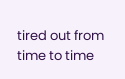tired out from time to time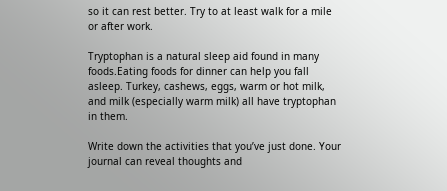so it can rest better. Try to at least walk for a mile or after work.

Tryptophan is a natural sleep aid found in many foods.Eating foods for dinner can help you fall asleep. Turkey, cashews, eggs, warm or hot milk, and milk (especially warm milk) all have tryptophan in them.

Write down the activities that you’ve just done. Your journal can reveal thoughts and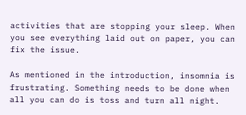activities that are stopping your sleep. When you see everything laid out on paper, you can fix the issue.

As mentioned in the introduction, insomnia is frustrating. Something needs to be done when all you can do is toss and turn all night.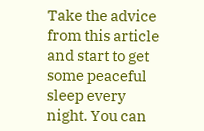Take the advice from this article and start to get some peaceful sleep every night. You can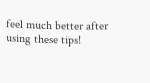feel much better after using these tips!